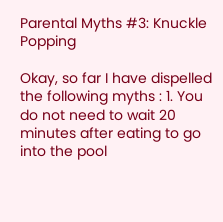Parental Myths #3: Knuckle Popping

Okay, so far I have dispelled the following myths : 1. You do not need to wait 20 minutes after eating to go into the pool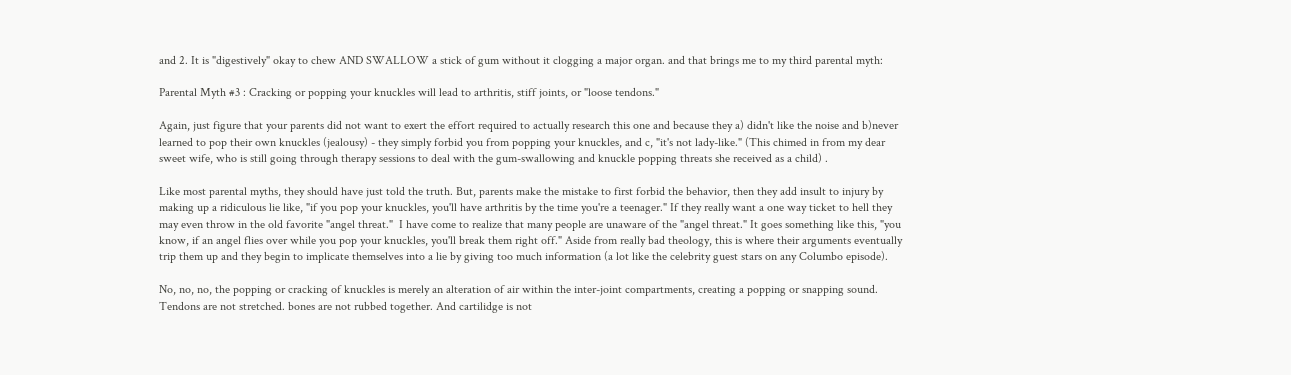and 2. It is "digestively" okay to chew AND SWALLOW a stick of gum without it clogging a major organ. and that brings me to my third parental myth:

Parental Myth #3 : Cracking or popping your knuckles will lead to arthritis, stiff joints, or "loose tendons."

Again, just figure that your parents did not want to exert the effort required to actually research this one and because they a) didn't like the noise and b)never learned to pop their own knuckles (jealousy) - they simply forbid you from popping your knuckles, and c, "it's not lady-like." (This chimed in from my dear sweet wife, who is still going through therapy sessions to deal with the gum-swallowing and knuckle popping threats she received as a child) .

Like most parental myths, they should have just told the truth. But, parents make the mistake to first forbid the behavior, then they add insult to injury by making up a ridiculous lie like, "if you pop your knuckles, you'll have arthritis by the time you're a teenager." If they really want a one way ticket to hell they may even throw in the old favorite "angel threat."  I have come to realize that many people are unaware of the "angel threat." It goes something like this, "you know, if an angel flies over while you pop your knuckles, you'll break them right off." Aside from really bad theology, this is where their arguments eventually trip them up and they begin to implicate themselves into a lie by giving too much information (a lot like the celebrity guest stars on any Columbo episode).

No, no, no, the popping or cracking of knuckles is merely an alteration of air within the inter-joint compartments, creating a popping or snapping sound. Tendons are not stretched. bones are not rubbed together. And cartilidge is not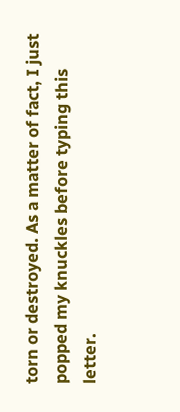torn or destroyed. As a matter of fact, I just popped my knuckles before typing this letter.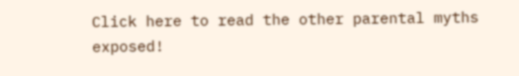Click here to read the other parental myths exposed!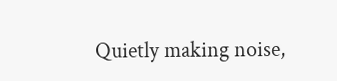Quietly making noise,